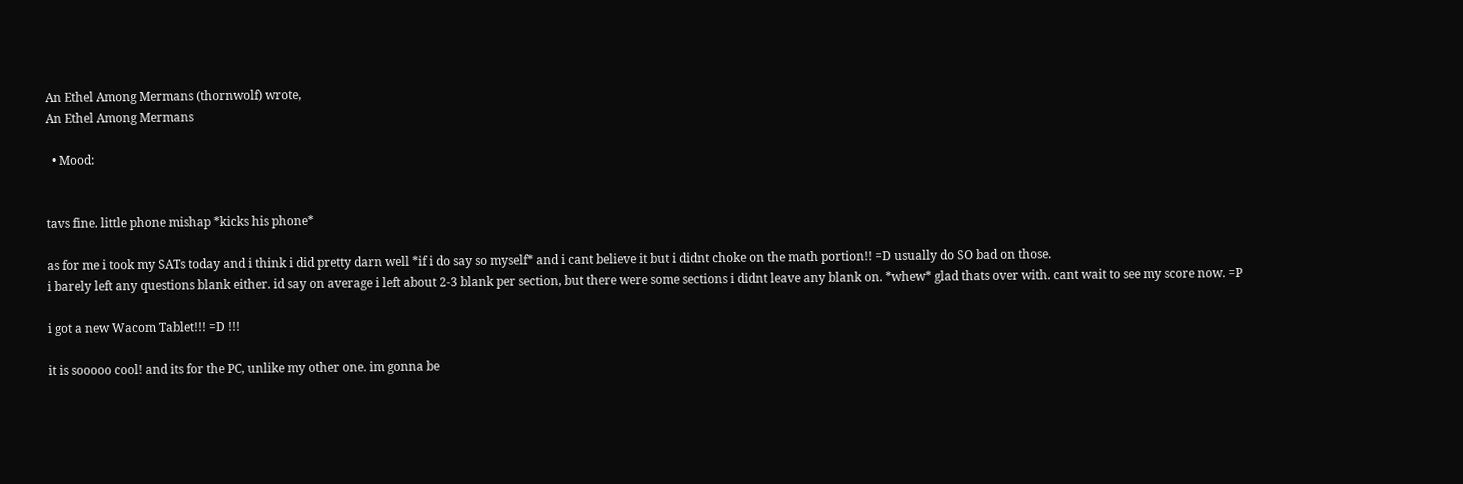An Ethel Among Mermans (thornwolf) wrote,
An Ethel Among Mermans

  • Mood:


tavs fine. little phone mishap *kicks his phone*

as for me i took my SATs today and i think i did pretty darn well *if i do say so myself* and i cant believe it but i didnt choke on the math portion!! =D usually do SO bad on those.
i barely left any questions blank either. id say on average i left about 2-3 blank per section, but there were some sections i didnt leave any blank on. *whew* glad thats over with. cant wait to see my score now. =P

i got a new Wacom Tablet!!! =D !!!

it is sooooo cool! and its for the PC, unlike my other one. im gonna be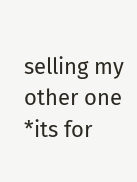selling my other one *its for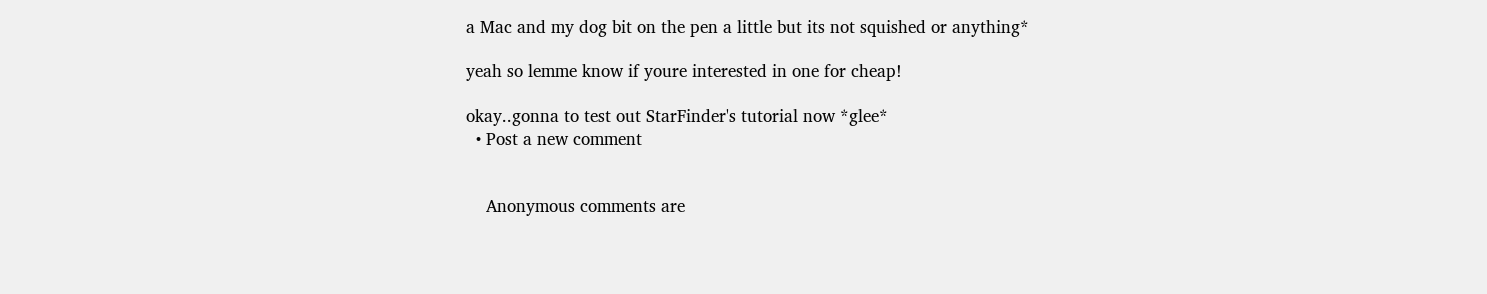a Mac and my dog bit on the pen a little but its not squished or anything*

yeah so lemme know if youre interested in one for cheap!

okay..gonna to test out StarFinder's tutorial now *glee*
  • Post a new comment


    Anonymous comments are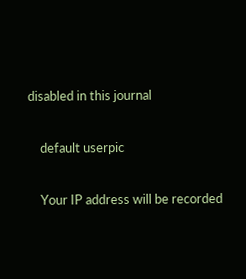disabled in this journal

    default userpic

    Your IP address will be recorded